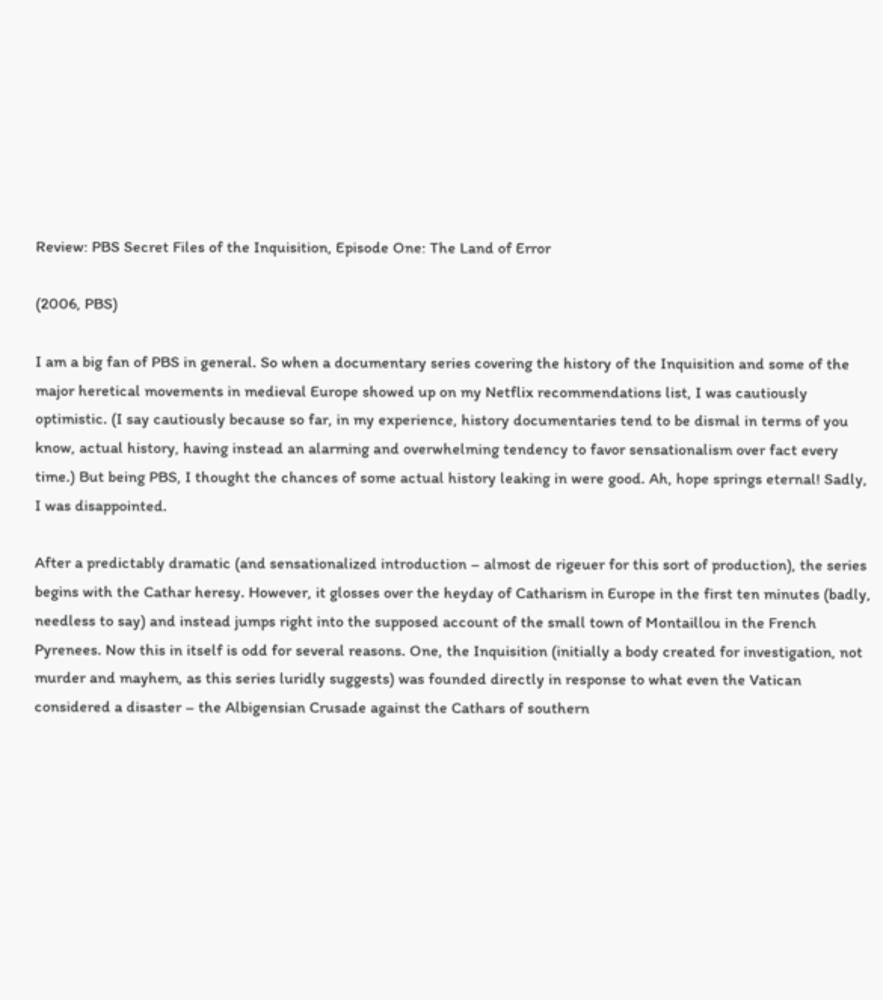Review: PBS Secret Files of the Inquisition, Episode One: The Land of Error

(2006, PBS)

I am a big fan of PBS in general. So when a documentary series covering the history of the Inquisition and some of the major heretical movements in medieval Europe showed up on my Netflix recommendations list, I was cautiously optimistic. (I say cautiously because so far, in my experience, history documentaries tend to be dismal in terms of you know, actual history, having instead an alarming and overwhelming tendency to favor sensationalism over fact every time.) But being PBS, I thought the chances of some actual history leaking in were good. Ah, hope springs eternal! Sadly, I was disappointed.

After a predictably dramatic (and sensationalized introduction – almost de rigeuer for this sort of production), the series begins with the Cathar heresy. However, it glosses over the heyday of Catharism in Europe in the first ten minutes (badly, needless to say) and instead jumps right into the supposed account of the small town of Montaillou in the French Pyrenees. Now this in itself is odd for several reasons. One, the Inquisition (initially a body created for investigation, not murder and mayhem, as this series luridly suggests) was founded directly in response to what even the Vatican considered a disaster – the Albigensian Crusade against the Cathars of southern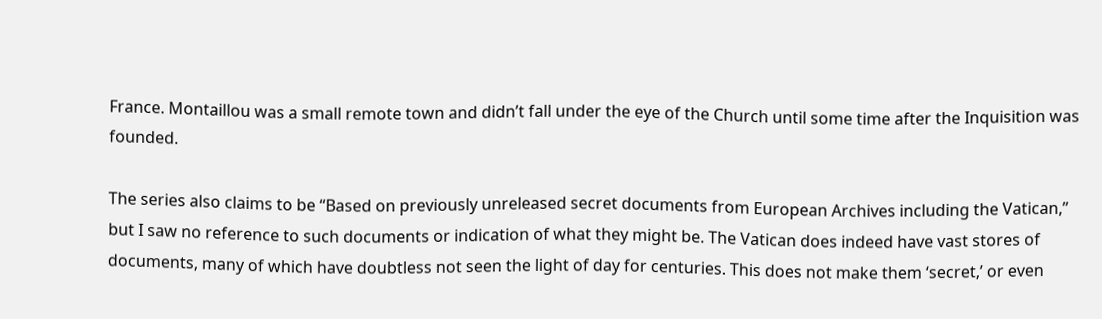France. Montaillou was a small remote town and didn’t fall under the eye of the Church until some time after the Inquisition was founded.

The series also claims to be “Based on previously unreleased secret documents from European Archives including the Vatican,” but I saw no reference to such documents or indication of what they might be. The Vatican does indeed have vast stores of documents, many of which have doubtless not seen the light of day for centuries. This does not make them ‘secret,’ or even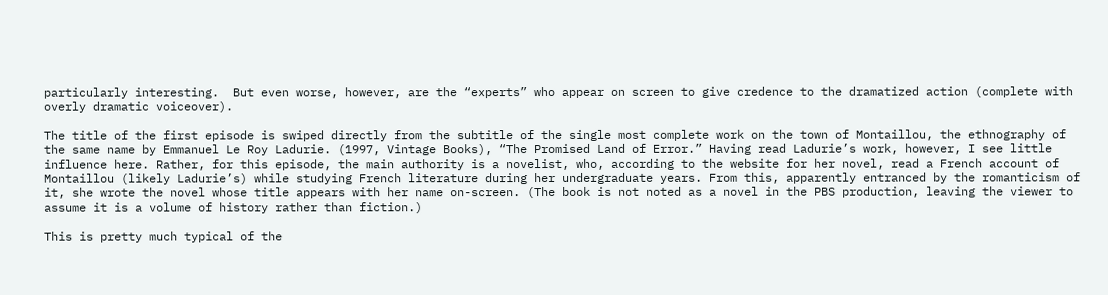particularly interesting.  But even worse, however, are the “experts” who appear on screen to give credence to the dramatized action (complete with overly dramatic voiceover).

The title of the first episode is swiped directly from the subtitle of the single most complete work on the town of Montaillou, the ethnography of the same name by Emmanuel Le Roy Ladurie. (1997, Vintage Books), “The Promised Land of Error.” Having read Ladurie’s work, however, I see little influence here. Rather, for this episode, the main authority is a novelist, who, according to the website for her novel, read a French account of Montaillou (likely Ladurie’s) while studying French literature during her undergraduate years. From this, apparently entranced by the romanticism of it, she wrote the novel whose title appears with her name on-screen. (The book is not noted as a novel in the PBS production, leaving the viewer to assume it is a volume of history rather than fiction.)

This is pretty much typical of the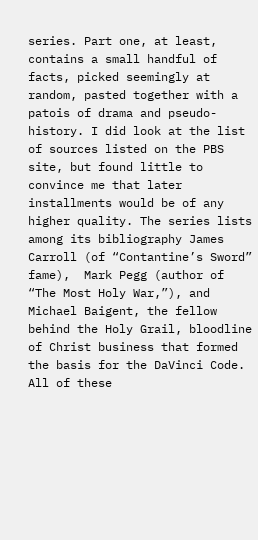series. Part one, at least, contains a small handful of facts, picked seemingly at random, pasted together with a patois of drama and pseudo-history. I did look at the list of sources listed on the PBS site, but found little to convince me that later installments would be of any higher quality. The series lists among its bibliography James Carroll (of “Contantine’s Sword” fame),  Mark Pegg (author of “The Most Holy War,”), and Michael Baigent, the fellow behind the Holy Grail, bloodline of Christ business that formed the basis for the DaVinci Code. All of these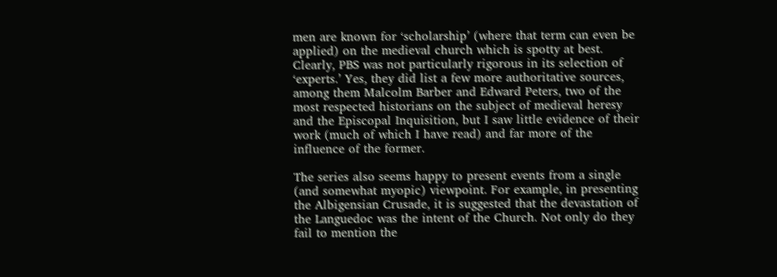men are known for ‘scholarship’ (where that term can even be applied) on the medieval church which is spotty at best. Clearly, PBS was not particularly rigorous in its selection of ‘experts.’ Yes, they did list a few more authoritative sources, among them Malcolm Barber and Edward Peters, two of the most respected historians on the subject of medieval heresy and the Episcopal Inquisition, but I saw little evidence of their work (much of which I have read) and far more of the influence of the former.

The series also seems happy to present events from a single (and somewhat myopic) viewpoint. For example, in presenting the Albigensian Crusade, it is suggested that the devastation of the Languedoc was the intent of the Church. Not only do they fail to mention the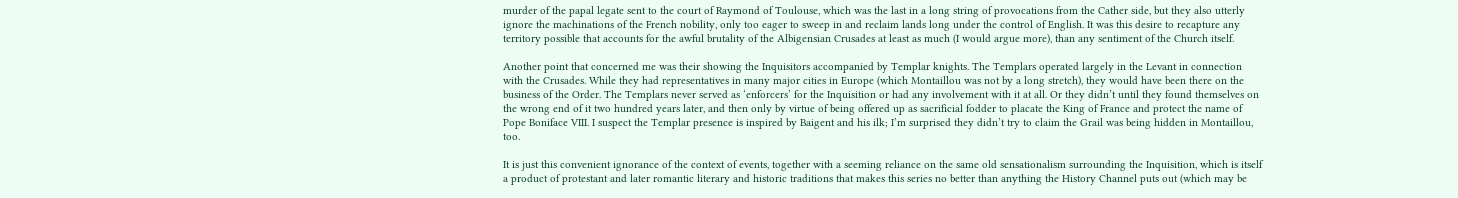murder of the papal legate sent to the court of Raymond of Toulouse, which was the last in a long string of provocations from the Cather side, but they also utterly ignore the machinations of the French nobility, only too eager to sweep in and reclaim lands long under the control of English. It was this desire to recapture any territory possible that accounts for the awful brutality of the Albigensian Crusades at least as much (I would argue more), than any sentiment of the Church itself.

Another point that concerned me was their showing the Inquisitors accompanied by Templar knights. The Templars operated largely in the Levant in connection with the Crusades. While they had representatives in many major cities in Europe (which Montaillou was not by a long stretch), they would have been there on the business of the Order. The Templars never served as ‘enforcers’ for the Inquisition or had any involvement with it at all. Or they didn’t until they found themselves on the wrong end of it two hundred years later, and then only by virtue of being offered up as sacrificial fodder to placate the King of France and protect the name of Pope Boniface VIII. I suspect the Templar presence is inspired by Baigent and his ilk; I’m surprised they didn’t try to claim the Grail was being hidden in Montaillou, too.

It is just this convenient ignorance of the context of events, together with a seeming reliance on the same old sensationalism surrounding the Inquisition, which is itself a product of protestant and later romantic literary and historic traditions that makes this series no better than anything the History Channel puts out (which may be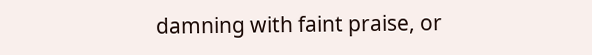damning with faint praise, or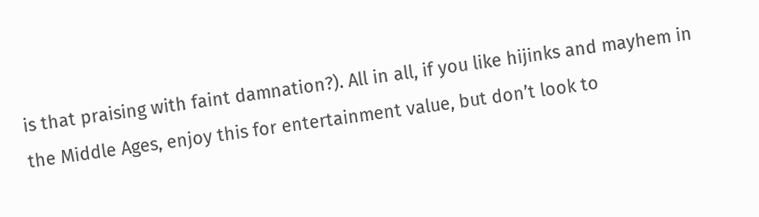is that praising with faint damnation?). All in all, if you like hijinks and mayhem in the Middle Ages, enjoy this for entertainment value, but don’t look to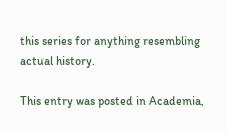this series for anything resembling actual history.

This entry was posted in Academia,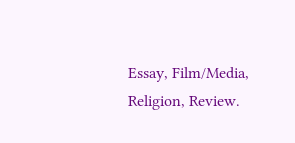Essay, Film/Media, Religion, Review.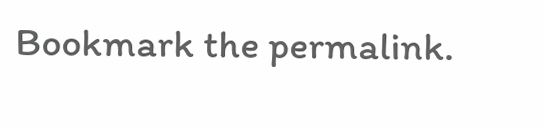Bookmark the permalink.